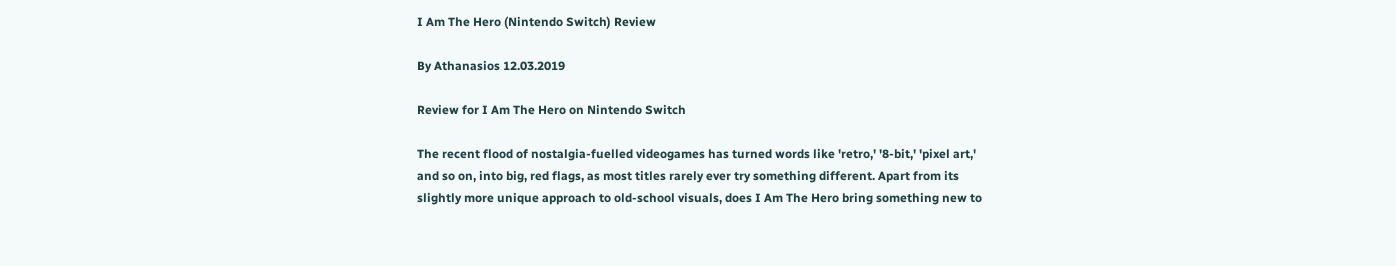I Am The Hero (Nintendo Switch) Review

By Athanasios 12.03.2019

Review for I Am The Hero on Nintendo Switch

The recent flood of nostalgia-fuelled videogames has turned words like 'retro,' '8-bit,' 'pixel art,' and so on, into big, red flags, as most titles rarely ever try something different. Apart from its slightly more unique approach to old-school visuals, does I Am The Hero bring something new to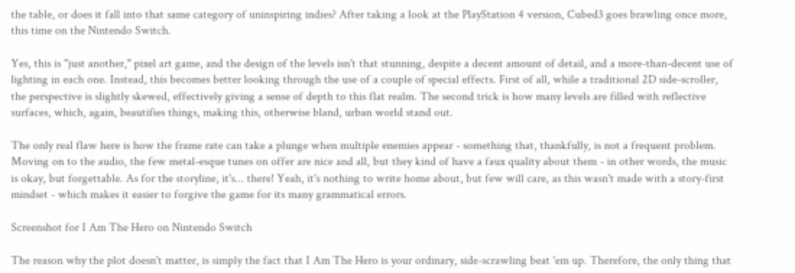the table, or does it fall into that same category of uninspiring indies? After taking a look at the PlayStation 4 version, Cubed3 goes brawling once more, this time on the Nintendo Switch.

Yes, this is "just another," pixel art game, and the design of the levels isn't that stunning, despite a decent amount of detail, and a more-than-decent use of lighting in each one. Instead, this becomes better looking through the use of a couple of special effects. First of all, while a traditional 2D side-scroller, the perspective is slightly skewed, effectively giving a sense of depth to this flat realm. The second trick is how many levels are filled with reflective surfaces, which, again, beautifies things, making this, otherwise bland, urban world stand out.

The only real flaw here is how the frame rate can take a plunge when multiple enemies appear - something that, thankfully, is not a frequent problem. Moving on to the audio, the few metal-esque tunes on offer are nice and all, but they kind of have a faux quality about them - in other words, the music is okay, but forgettable. As for the storyline, it's... there! Yeah, it's nothing to write home about, but few will care, as this wasn't made with a story-first mindset - which makes it easier to forgive the game for its many grammatical errors.

Screenshot for I Am The Hero on Nintendo Switch

The reason why the plot doesn't matter, is simply the fact that I Am The Hero is your ordinary, side-scrawling beat 'em up. Therefore, the only thing that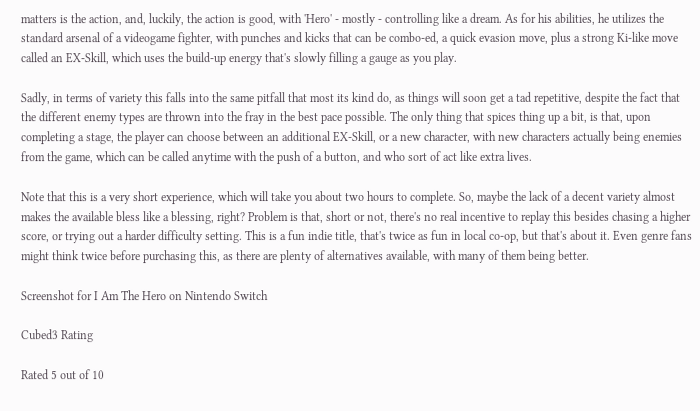matters is the action, and, luckily, the action is good, with 'Hero' - mostly - controlling like a dream. As for his abilities, he utilizes the standard arsenal of a videogame fighter, with punches and kicks that can be combo-ed, a quick evasion move, plus a strong Ki-like move called an EX-Skill, which uses the build-up energy that's slowly filling a gauge as you play.

Sadly, in terms of variety this falls into the same pitfall that most its kind do, as things will soon get a tad repetitive, despite the fact that the different enemy types are thrown into the fray in the best pace possible. The only thing that spices thing up a bit, is that, upon completing a stage, the player can choose between an additional EX-Skill, or a new character, with new characters actually being enemies from the game, which can be called anytime with the push of a button, and who sort of act like extra lives.

Note that this is a very short experience, which will take you about two hours to complete. So, maybe the lack of a decent variety almost makes the available bless like a blessing, right? Problem is that, short or not, there's no real incentive to replay this besides chasing a higher score, or trying out a harder difficulty setting. This is a fun indie title, that's twice as fun in local co-op, but that's about it. Even genre fans might think twice before purchasing this, as there are plenty of alternatives available, with many of them being better.

Screenshot for I Am The Hero on Nintendo Switch

Cubed3 Rating

Rated 5 out of 10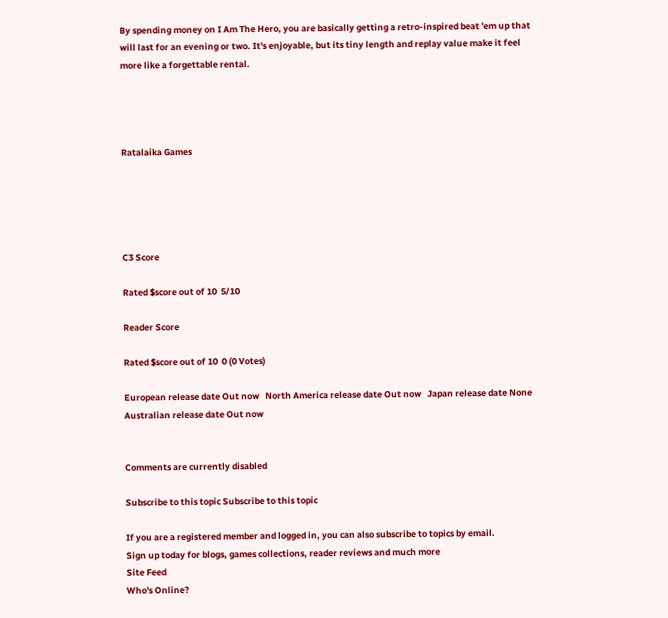By spending money on I Am The Hero, you are basically getting a retro-inspired beat 'em up that will last for an evening or two. It's enjoyable, but its tiny length and replay value make it feel more like a forgettable rental.




Ratalaika Games





C3 Score

Rated $score out of 10  5/10

Reader Score

Rated $score out of 10  0 (0 Votes)

European release date Out now   North America release date Out now   Japan release date None   Australian release date Out now


Comments are currently disabled

Subscribe to this topic Subscribe to this topic

If you are a registered member and logged in, you can also subscribe to topics by email.
Sign up today for blogs, games collections, reader reviews and much more
Site Feed
Who's Online?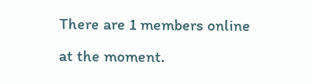There are 1 members online at the moment.